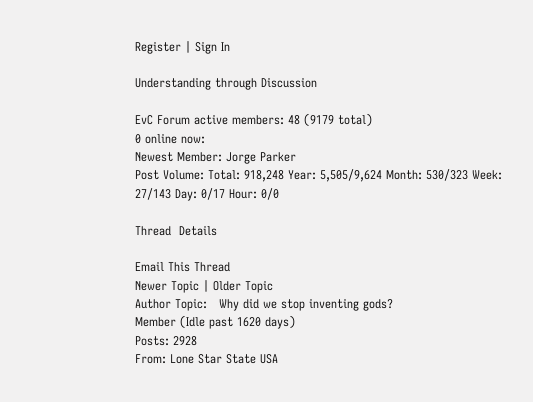Register | Sign In

Understanding through Discussion

EvC Forum active members: 48 (9179 total)
0 online now:
Newest Member: Jorge Parker
Post Volume: Total: 918,248 Year: 5,505/9,624 Month: 530/323 Week: 27/143 Day: 0/17 Hour: 0/0

Thread  Details

Email This Thread
Newer Topic | Older Topic
Author Topic:   Why did we stop inventing gods?
Member (Idle past 1620 days)
Posts: 2928
From: Lone Star State USA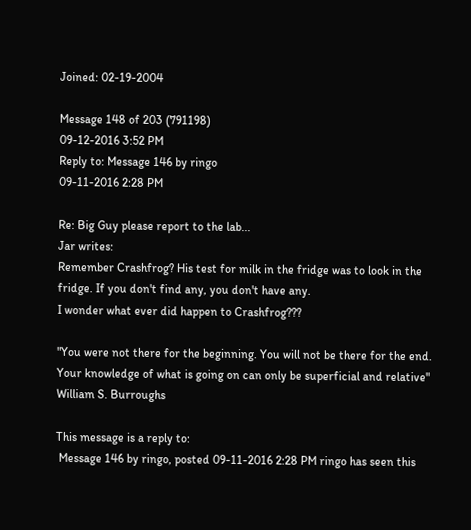Joined: 02-19-2004

Message 148 of 203 (791198)
09-12-2016 3:52 PM
Reply to: Message 146 by ringo
09-11-2016 2:28 PM

Re: Big Guy please report to the lab...
Jar writes:
Remember Crashfrog? His test for milk in the fridge was to look in the fridge. If you don't find any, you don't have any.
I wonder what ever did happen to Crashfrog???

"You were not there for the beginning. You will not be there for the end. Your knowledge of what is going on can only be superficial and relative" William S. Burroughs

This message is a reply to:
 Message 146 by ringo, posted 09-11-2016 2:28 PM ringo has seen this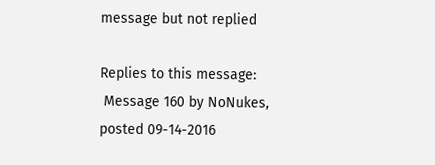message but not replied

Replies to this message:
 Message 160 by NoNukes, posted 09-14-2016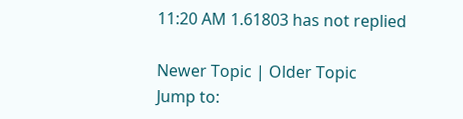11:20 AM 1.61803 has not replied

Newer Topic | Older Topic
Jump to: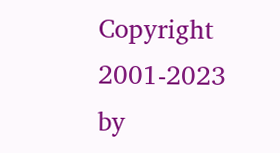Copyright 2001-2023 by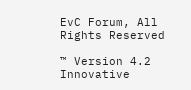EvC Forum, All Rights Reserved

™ Version 4.2
Innovative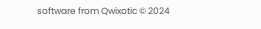software from Qwixotic © 2024